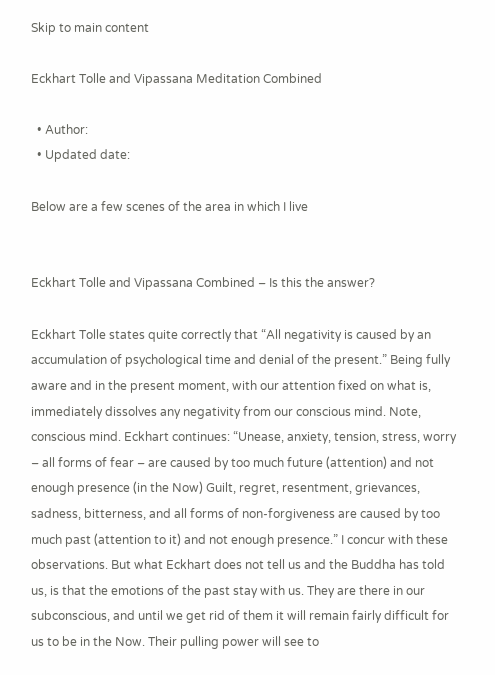Skip to main content

Eckhart Tolle and Vipassana Meditation Combined

  • Author:
  • Updated date:

Below are a few scenes of the area in which I live


Eckhart Tolle and Vipassana Combined – Is this the answer?

Eckhart Tolle states quite correctly that “All negativity is caused by an accumulation of psychological time and denial of the present.” Being fully aware and in the present moment, with our attention fixed on what is, immediately dissolves any negativity from our conscious mind. Note, conscious mind. Eckhart continues: “Unease, anxiety, tension, stress, worry – all forms of fear – are caused by too much future (attention) and not enough presence (in the Now) Guilt, regret, resentment, grievances, sadness, bitterness, and all forms of non-forgiveness are caused by too much past (attention to it) and not enough presence.” I concur with these observations. But what Eckhart does not tell us and the Buddha has told us, is that the emotions of the past stay with us. They are there in our subconscious, and until we get rid of them it will remain fairly difficult for us to be in the Now. Their pulling power will see to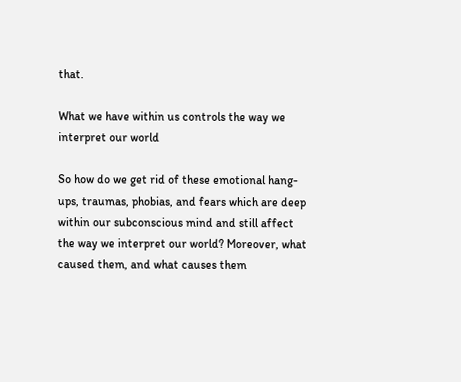that.

What we have within us controls the way we interpret our world

So how do we get rid of these emotional hang-ups, traumas, phobias, and fears which are deep within our subconscious mind and still affect the way we interpret our world? Moreover, what caused them, and what causes them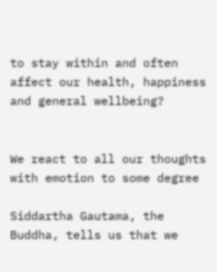to stay within and often affect our health, happiness and general wellbeing?


We react to all our thoughts with emotion to some degree

Siddartha Gautama, the Buddha, tells us that we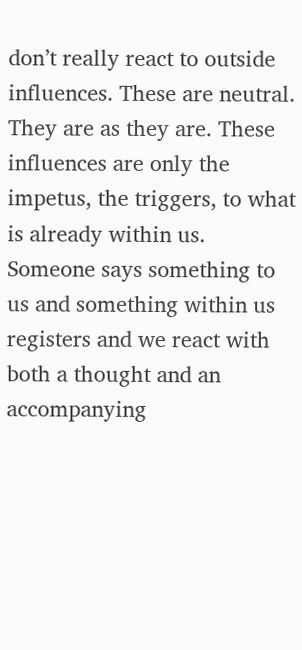don’t really react to outside influences. These are neutral. They are as they are. These influences are only the impetus, the triggers, to what is already within us. Someone says something to us and something within us registers and we react with both a thought and an accompanying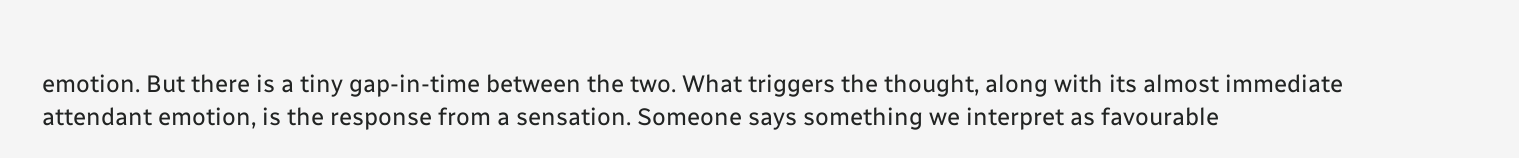emotion. But there is a tiny gap-in-time between the two. What triggers the thought, along with its almost immediate attendant emotion, is the response from a sensation. Someone says something we interpret as favourable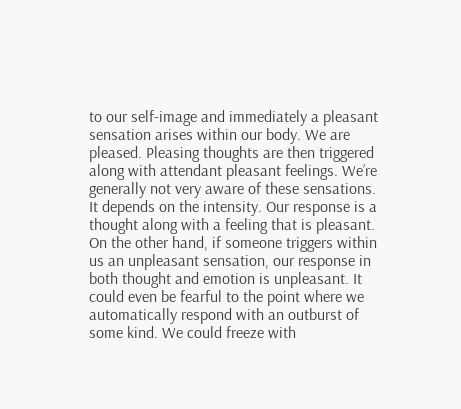to our self-image and immediately a pleasant sensation arises within our body. We are pleased. Pleasing thoughts are then triggered along with attendant pleasant feelings. We’re generally not very aware of these sensations. It depends on the intensity. Our response is a thought along with a feeling that is pleasant. On the other hand, if someone triggers within us an unpleasant sensation, our response in both thought and emotion is unpleasant. It could even be fearful to the point where we automatically respond with an outburst of some kind. We could freeze with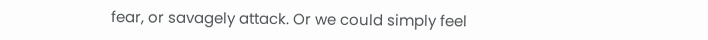fear, or savagely attack. Or we could simply feel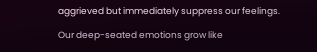aggrieved but immediately suppress our feelings.

Our deep-seated emotions grow like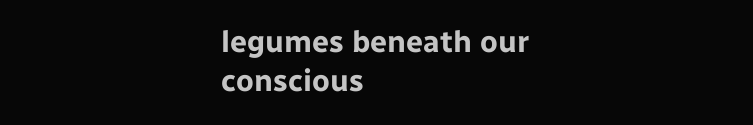legumes beneath our conscious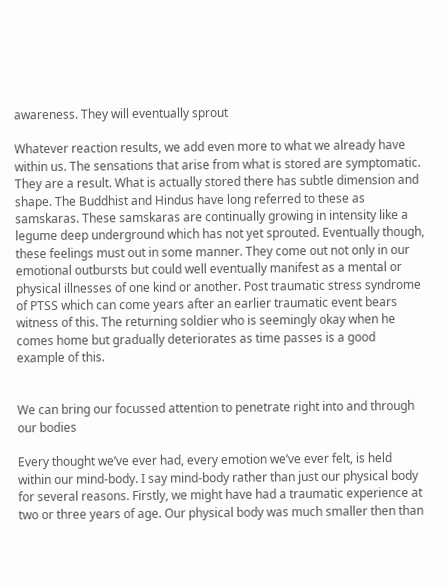awareness. They will eventually sprout

Whatever reaction results, we add even more to what we already have within us. The sensations that arise from what is stored are symptomatic. They are a result. What is actually stored there has subtle dimension and shape. The Buddhist and Hindus have long referred to these as samskaras. These samskaras are continually growing in intensity like a legume deep underground which has not yet sprouted. Eventually though, these feelings must out in some manner. They come out not only in our emotional outbursts but could well eventually manifest as a mental or physical illnesses of one kind or another. Post traumatic stress syndrome of PTSS which can come years after an earlier traumatic event bears witness of this. The returning soldier who is seemingly okay when he comes home but gradually deteriorates as time passes is a good example of this.


We can bring our focussed attention to penetrate right into and through our bodies

Every thought we’ve ever had, every emotion we’ve ever felt, is held within our mind-body. I say mind-body rather than just our physical body for several reasons. Firstly, we might have had a traumatic experience at two or three years of age. Our physical body was much smaller then than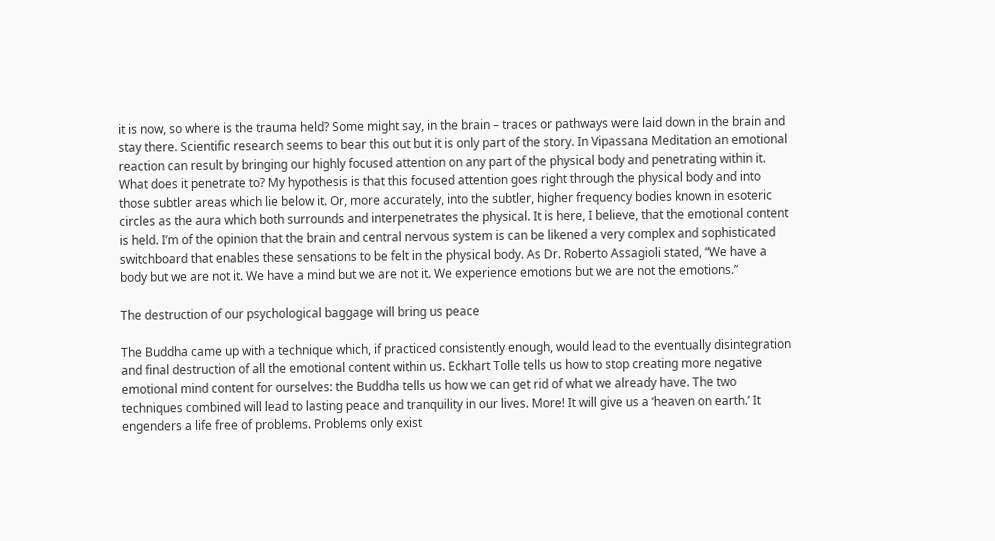it is now, so where is the trauma held? Some might say, in the brain – traces or pathways were laid down in the brain and stay there. Scientific research seems to bear this out but it is only part of the story. In Vipassana Meditation an emotional reaction can result by bringing our highly focused attention on any part of the physical body and penetrating within it. What does it penetrate to? My hypothesis is that this focused attention goes right through the physical body and into those subtler areas which lie below it. Or, more accurately, into the subtler, higher frequency bodies known in esoteric circles as the aura which both surrounds and interpenetrates the physical. It is here, I believe, that the emotional content is held. I’m of the opinion that the brain and central nervous system is can be likened a very complex and sophisticated switchboard that enables these sensations to be felt in the physical body. As Dr. Roberto Assagioli stated, “We have a body but we are not it. We have a mind but we are not it. We experience emotions but we are not the emotions.”

The destruction of our psychological baggage will bring us peace

The Buddha came up with a technique which, if practiced consistently enough, would lead to the eventually disintegration and final destruction of all the emotional content within us. Eckhart Tolle tells us how to stop creating more negative emotional mind content for ourselves: the Buddha tells us how we can get rid of what we already have. The two techniques combined will lead to lasting peace and tranquility in our lives. More! It will give us a ‘heaven on earth.’ It engenders a life free of problems. Problems only exist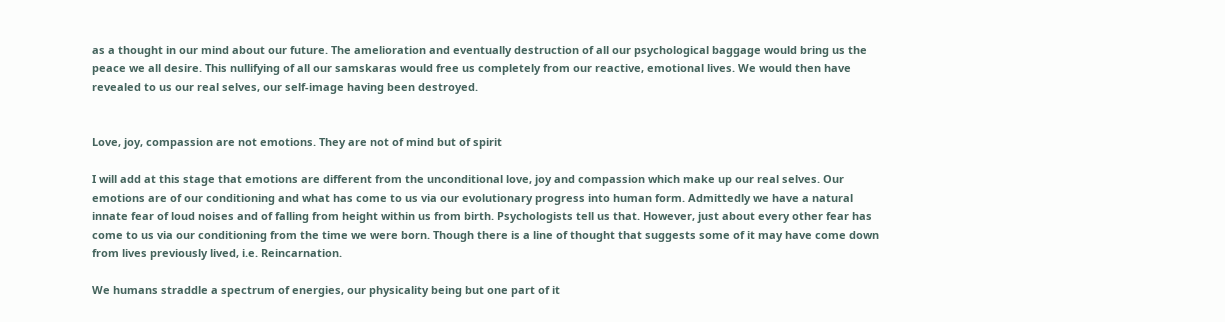as a thought in our mind about our future. The amelioration and eventually destruction of all our psychological baggage would bring us the peace we all desire. This nullifying of all our samskaras would free us completely from our reactive, emotional lives. We would then have revealed to us our real selves, our self-image having been destroyed.


Love, joy, compassion are not emotions. They are not of mind but of spirit

I will add at this stage that emotions are different from the unconditional love, joy and compassion which make up our real selves. Our emotions are of our conditioning and what has come to us via our evolutionary progress into human form. Admittedly we have a natural innate fear of loud noises and of falling from height within us from birth. Psychologists tell us that. However, just about every other fear has come to us via our conditioning from the time we were born. Though there is a line of thought that suggests some of it may have come down from lives previously lived, i.e. Reincarnation.

We humans straddle a spectrum of energies, our physicality being but one part of it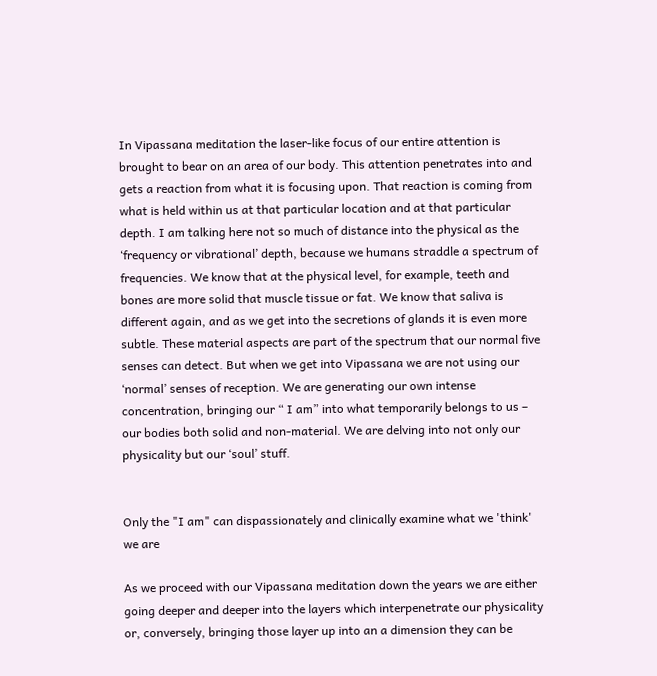In Vipassana meditation the laser-like focus of our entire attention is brought to bear on an area of our body. This attention penetrates into and gets a reaction from what it is focusing upon. That reaction is coming from what is held within us at that particular location and at that particular depth. I am talking here not so much of distance into the physical as the ‘frequency or vibrational’ depth, because we humans straddle a spectrum of frequencies. We know that at the physical level, for example, teeth and bones are more solid that muscle tissue or fat. We know that saliva is different again, and as we get into the secretions of glands it is even more subtle. These material aspects are part of the spectrum that our normal five senses can detect. But when we get into Vipassana we are not using our ‘normal’ senses of reception. We are generating our own intense concentration, bringing our “ I am” into what temporarily belongs to us – our bodies both solid and non-material. We are delving into not only our physicality but our ‘soul’ stuff.


Only the "I am" can dispassionately and clinically examine what we 'think' we are

As we proceed with our Vipassana meditation down the years we are either going deeper and deeper into the layers which interpenetrate our physicality or, conversely, bringing those layer up into an a dimension they can be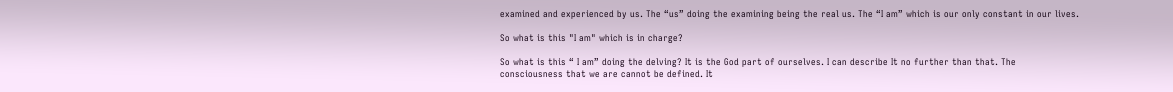examined and experienced by us. The “us” doing the examining being the real us. The “I am” which is our only constant in our lives.

So what is this "I am" which is in charge?

So what is this “ I am” doing the delving? It is the God part of ourselves. I can describe It no further than that. The consciousness that we are cannot be defined. It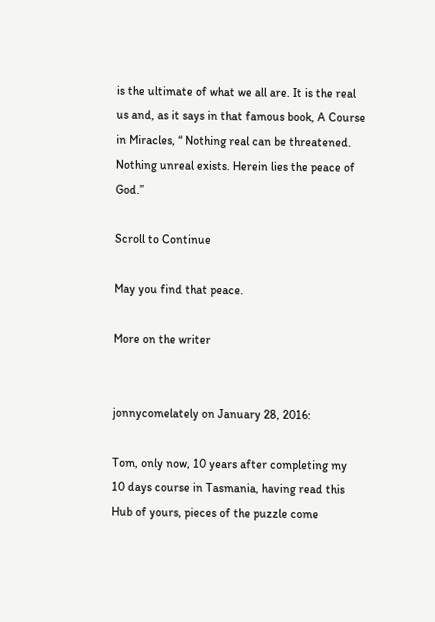is the ultimate of what we all are. It is the real us and, as it says in that famous book, A Course in Miracles, “ Nothing real can be threatened. Nothing unreal exists. Herein lies the peace of God.”

Scroll to Continue

May you find that peace.

More on the writer


jonnycomelately on January 28, 2016:

Tom, only now, 10 years after completing my 10 days course in Tasmania, having read this Hub of yours, pieces of the puzzle come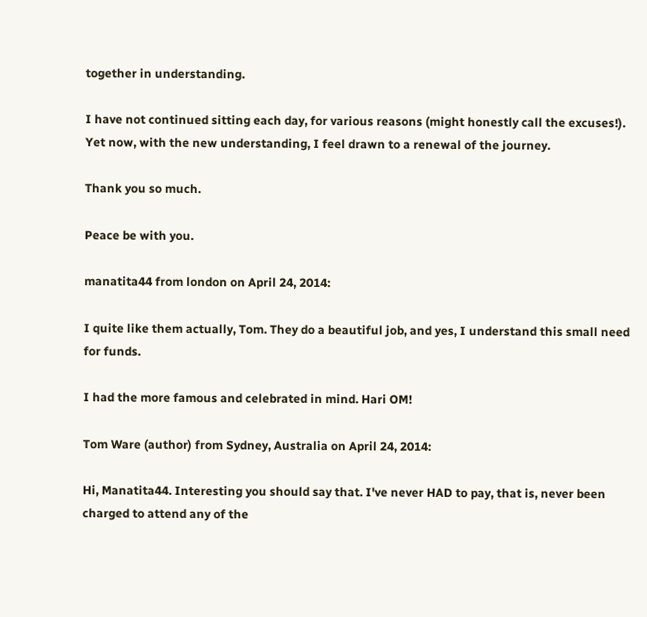together in understanding.

I have not continued sitting each day, for various reasons (might honestly call the excuses!). Yet now, with the new understanding, I feel drawn to a renewal of the journey.

Thank you so much.

Peace be with you.

manatita44 from london on April 24, 2014:

I quite like them actually, Tom. They do a beautiful job, and yes, I understand this small need for funds.

I had the more famous and celebrated in mind. Hari OM!

Tom Ware (author) from Sydney, Australia on April 24, 2014:

Hi, Manatita44. Interesting you should say that. I've never HAD to pay, that is, never been charged to attend any of the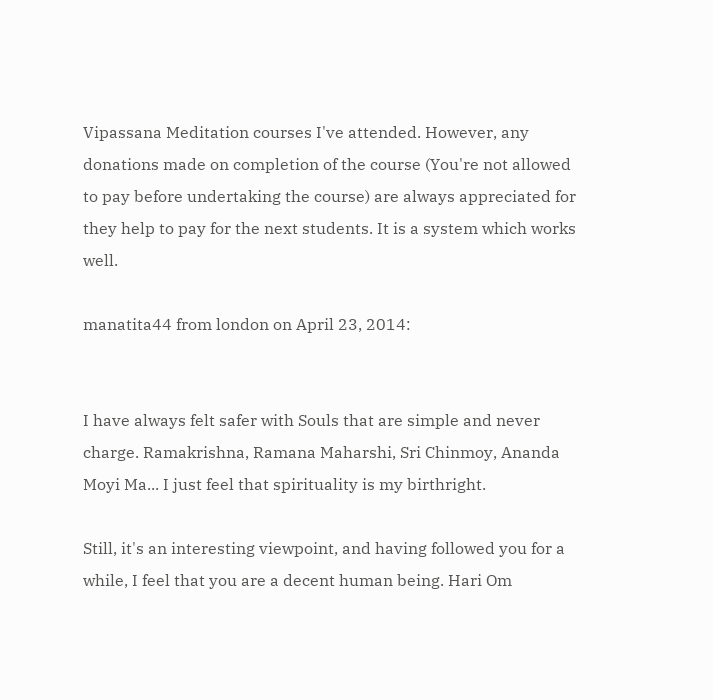Vipassana Meditation courses I've attended. However, any donations made on completion of the course (You're not allowed to pay before undertaking the course) are always appreciated for they help to pay for the next students. It is a system which works well.

manatita44 from london on April 23, 2014:


I have always felt safer with Souls that are simple and never charge. Ramakrishna, Ramana Maharshi, Sri Chinmoy, Ananda Moyi Ma... I just feel that spirituality is my birthright.

Still, it's an interesting viewpoint, and having followed you for a while, I feel that you are a decent human being. Hari Om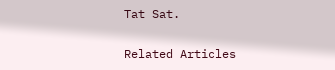Tat Sat.

Related Articles